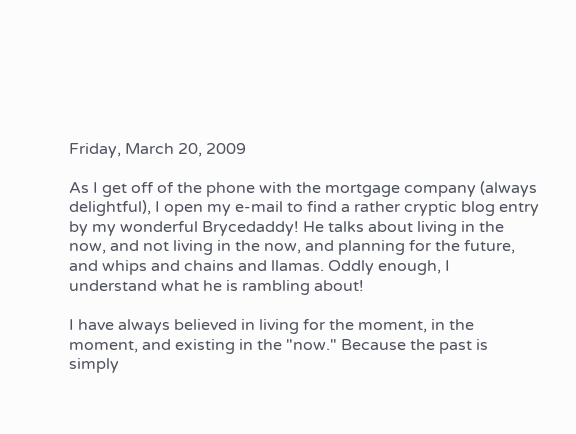Friday, March 20, 2009

As I get off of the phone with the mortgage company (always delightful), I open my e-mail to find a rather cryptic blog entry by my wonderful Brycedaddy! He talks about living in the now, and not living in the now, and planning for the future, and whips and chains and llamas. Oddly enough, I understand what he is rambling about!

I have always believed in living for the moment, in the moment, and existing in the "now." Because the past is simply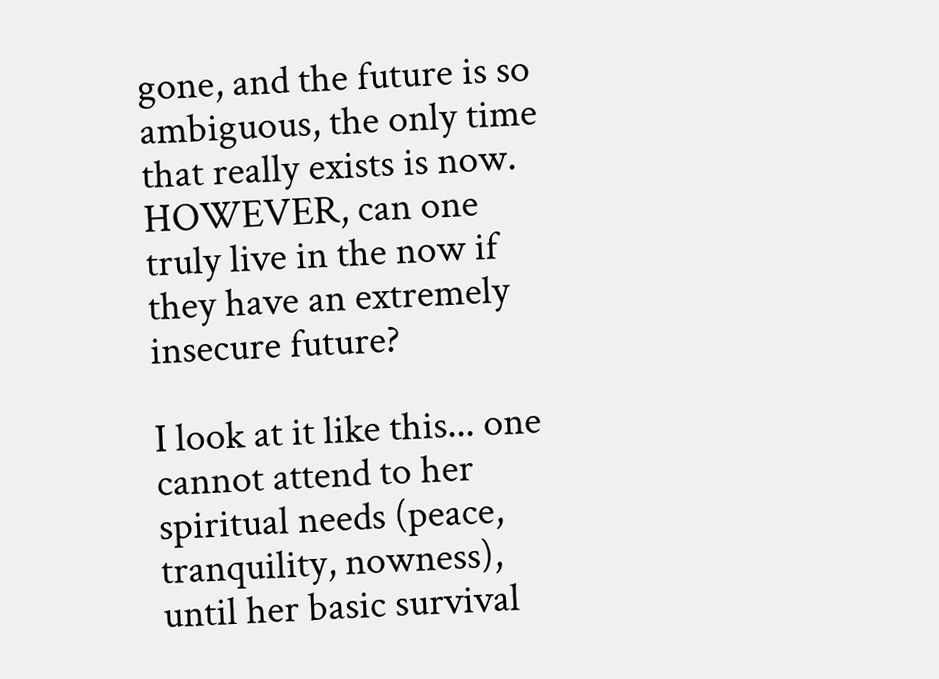gone, and the future is so ambiguous, the only time that really exists is now. HOWEVER, can one truly live in the now if they have an extremely insecure future?

I look at it like this... one cannot attend to her spiritual needs (peace, tranquility, nowness), until her basic survival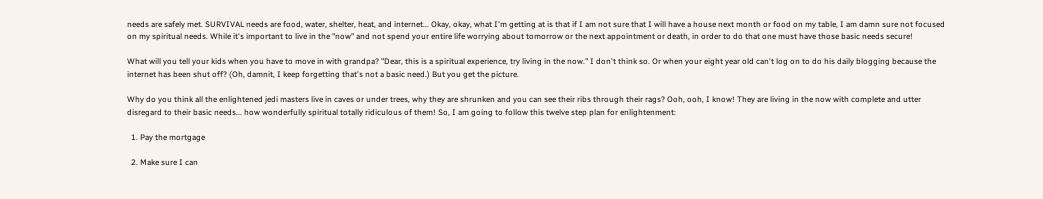needs are safely met. SURVIVAL needs are food, water, shelter, heat, and internet... Okay, okay, what I'm getting at is that if I am not sure that I will have a house next month or food on my table, I am damn sure not focused on my spiritual needs. While it's important to live in the "now" and not spend your entire life worrying about tomorrow or the next appointment or death, in order to do that one must have those basic needs secure!

What will you tell your kids when you have to move in with grandpa? "Dear, this is a spiritual experience, try living in the now." I don't think so. Or when your eight year old can't log on to do his daily blogging because the internet has been shut off? (Oh, damnit, I keep forgetting that's not a basic need.) But you get the picture.

Why do you think all the enlightened jedi masters live in caves or under trees, why they are shrunken and you can see their ribs through their rags? Ooh, ooh, I know! They are living in the now with complete and utter disregard to their basic needs... how wonderfully spiritual totally ridiculous of them! So, I am going to follow this twelve step plan for enlightenment:

  1. Pay the mortgage

  2. Make sure I can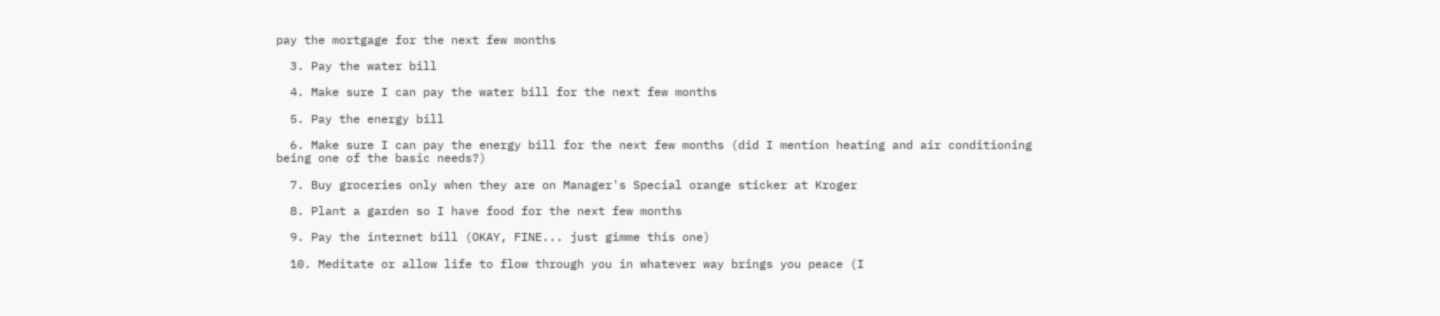pay the mortgage for the next few months

  3. Pay the water bill

  4. Make sure I can pay the water bill for the next few months

  5. Pay the energy bill

  6. Make sure I can pay the energy bill for the next few months (did I mention heating and air conditioning being one of the basic needs?)

  7. Buy groceries only when they are on Manager's Special orange sticker at Kroger

  8. Plant a garden so I have food for the next few months

  9. Pay the internet bill (OKAY, FINE... just gimme this one)

  10. Meditate or allow life to flow through you in whatever way brings you peace (I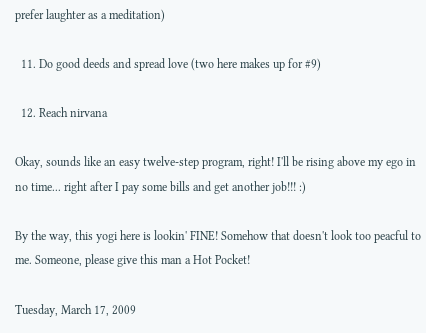prefer laughter as a meditation)

  11. Do good deeds and spread love (two here makes up for #9)

  12. Reach nirvana

Okay, sounds like an easy twelve-step program, right! I'll be rising above my ego in no time... right after I pay some bills and get another job!!! :)

By the way, this yogi here is lookin' FINE! Somehow that doesn't look too peacful to me. Someone, please give this man a Hot Pocket!

Tuesday, March 17, 2009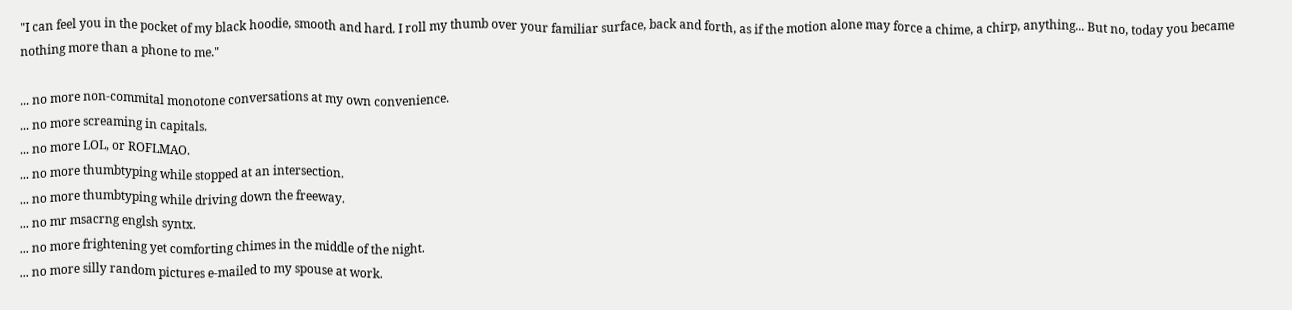"I can feel you in the pocket of my black hoodie, smooth and hard. I roll my thumb over your familiar surface, back and forth, as if the motion alone may force a chime, a chirp, anything... But no, today you became nothing more than a phone to me."

... no more non-commital monotone conversations at my own convenience.
... no more screaming in capitals.
... no more LOL, or ROFLMAO.
... no more thumbtyping while stopped at an intersection.
... no more thumbtyping while driving down the freeway.
... no mr msacrng englsh syntx.
... no more frightening yet comforting chimes in the middle of the night.
... no more silly random pictures e-mailed to my spouse at work.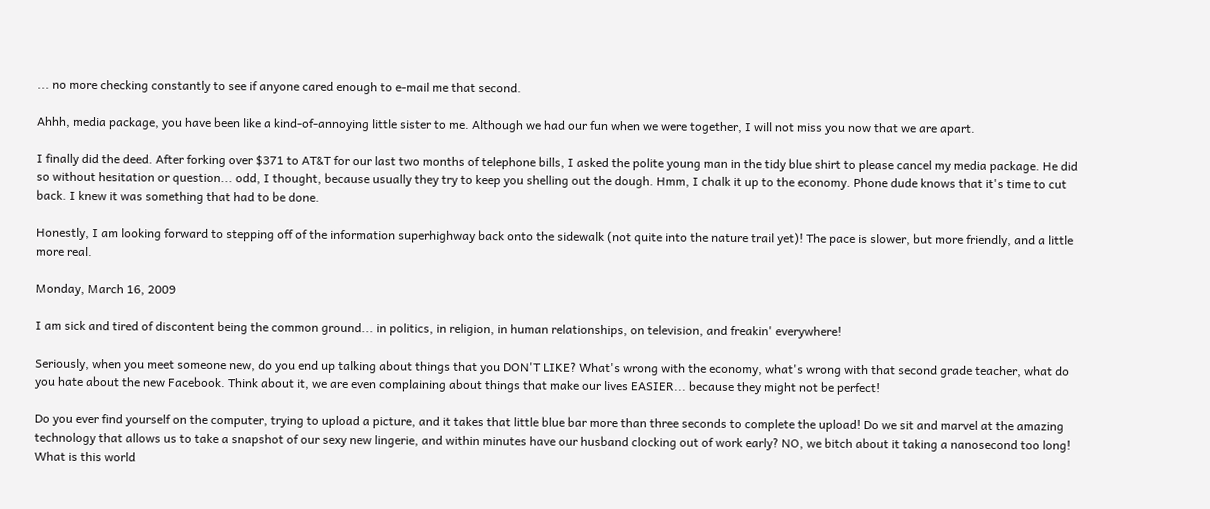... no more checking constantly to see if anyone cared enough to e-mail me that second.

Ahhh, media package, you have been like a kind-of-annoying little sister to me. Although we had our fun when we were together, I will not miss you now that we are apart.

I finally did the deed. After forking over $371 to AT&T for our last two months of telephone bills, I asked the polite young man in the tidy blue shirt to please cancel my media package. He did so without hesitation or question... odd, I thought, because usually they try to keep you shelling out the dough. Hmm, I chalk it up to the economy. Phone dude knows that it's time to cut back. I knew it was something that had to be done.

Honestly, I am looking forward to stepping off of the information superhighway back onto the sidewalk (not quite into the nature trail yet)! The pace is slower, but more friendly, and a little more real.

Monday, March 16, 2009

I am sick and tired of discontent being the common ground... in politics, in religion, in human relationships, on television, and freakin' everywhere!

Seriously, when you meet someone new, do you end up talking about things that you DON'T LIKE? What's wrong with the economy, what's wrong with that second grade teacher, what do you hate about the new Facebook. Think about it, we are even complaining about things that make our lives EASIER... because they might not be perfect!

Do you ever find yourself on the computer, trying to upload a picture, and it takes that little blue bar more than three seconds to complete the upload! Do we sit and marvel at the amazing technology that allows us to take a snapshot of our sexy new lingerie, and within minutes have our husband clocking out of work early? NO, we bitch about it taking a nanosecond too long! What is this world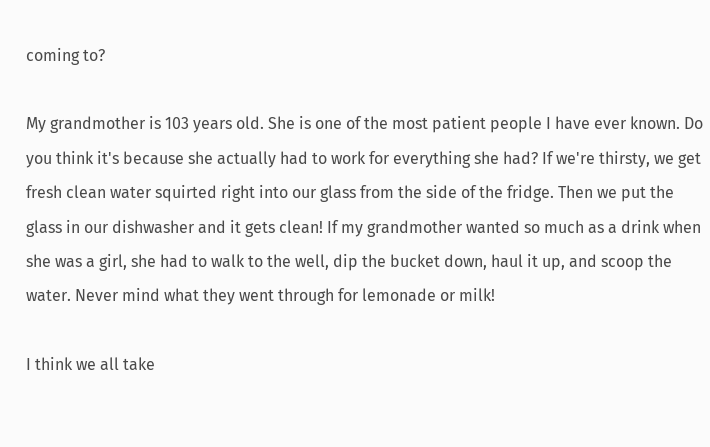coming to?

My grandmother is 103 years old. She is one of the most patient people I have ever known. Do you think it's because she actually had to work for everything she had? If we're thirsty, we get fresh clean water squirted right into our glass from the side of the fridge. Then we put the glass in our dishwasher and it gets clean! If my grandmother wanted so much as a drink when she was a girl, she had to walk to the well, dip the bucket down, haul it up, and scoop the water. Never mind what they went through for lemonade or milk!

I think we all take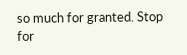so much for granted. Stop for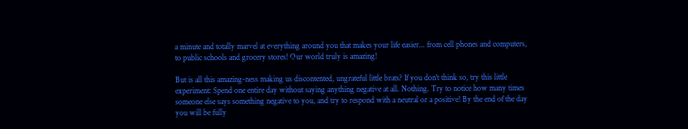a minute and totally marvel at everything around you that makes your life easier... from cell phones and computers, to public schools and grocery stores! Our world truly is amazing!

But is all this amazing-ness making us discontented, ungrateful little brats? If you don't think so, try this little experiment: Spend one entire day without saying anything negative at all. Nothing. Try to notice how many times someone else says something negative to you, and try to respond with a neutral or a positive! By the end of the day you will be fully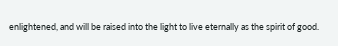enlightened, and will be raised into the light to live eternally as the spirit of good.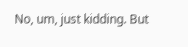No, um, just kidding. But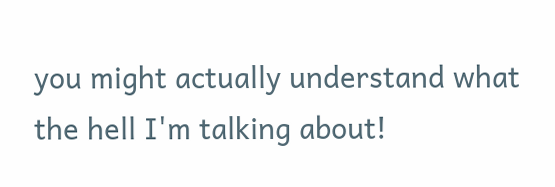you might actually understand what the hell I'm talking about!